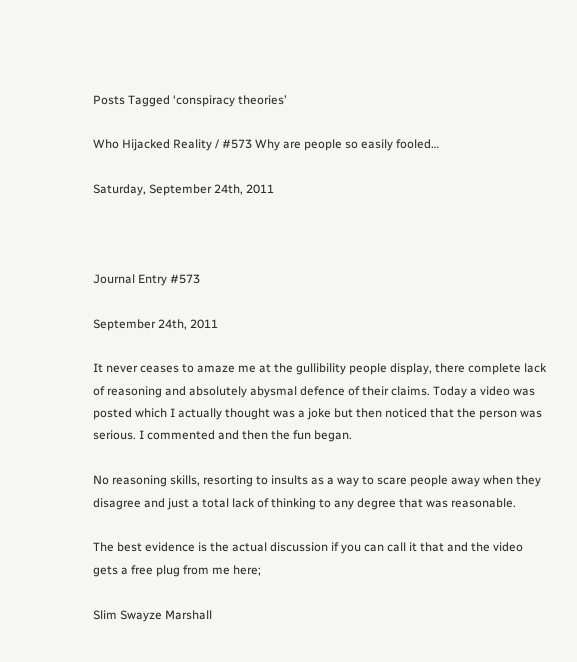Posts Tagged ‘conspiracy theories’

Who Hijacked Reality / #573 Why are people so easily fooled…

Saturday, September 24th, 2011



Journal Entry #573

September 24th, 2011

It never ceases to amaze me at the gullibility people display, there complete lack of reasoning and absolutely abysmal defence of their claims. Today a video was posted which I actually thought was a joke but then noticed that the person was serious. I commented and then the fun began.

No reasoning skills, resorting to insults as a way to scare people away when they disagree and just a total lack of thinking to any degree that was reasonable.

The best evidence is the actual discussion if you can call it that and the video gets a free plug from me here;

Slim Swayze Marshall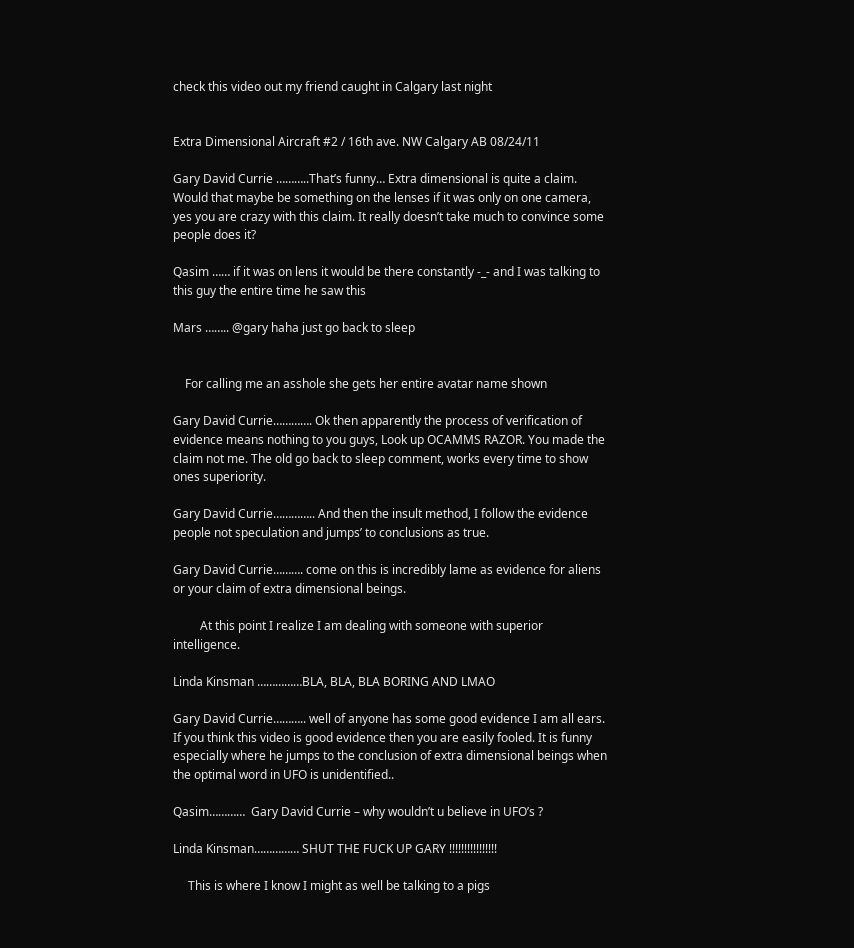check this video out my friend caught in Calgary last night


Extra Dimensional Aircraft #2 / 16th ave. NW Calgary AB 08/24/11

Gary David Currie ………..That’s funny… Extra dimensional is quite a claim. Would that maybe be something on the lenses if it was only on one camera, yes you are crazy with this claim. It really doesn’t take much to convince some people does it?

Qasim …… if it was on lens it would be there constantly -_- and I was talking to this guy the entire time he saw this

Mars …….. @gary haha just go back to sleep


    For calling me an asshole she gets her entire avatar name shown

Gary David Currie…………. Ok then apparently the process of verification of evidence means nothing to you guys, Look up OCAMMS RAZOR. You made the claim not me. The old go back to sleep comment, works every time to show ones superiority.

Gary David Currie………….. And then the insult method, I follow the evidence people not speculation and jumps’ to conclusions as true.

Gary David Currie………. come on this is incredibly lame as evidence for aliens or your claim of extra dimensional beings.

         At this point I realize I am dealing with someone with superior intelligence.

Linda Kinsman ……………BLA, BLA, BLA BORING AND LMAO

Gary David Currie……….. well of anyone has some good evidence I am all ears. If you think this video is good evidence then you are easily fooled. It is funny especially where he jumps to the conclusion of extra dimensional beings when the optimal word in UFO is unidentified..

Qasim…………  Gary David Currie – why wouldn’t u believe in UFO’s ?

Linda Kinsman…………… SHUT THE FUCK UP GARY !!!!!!!!!!!!!!!!

     This is where I know I might as well be talking to a pigs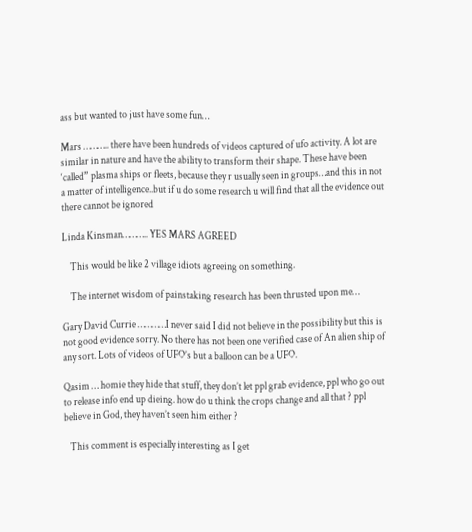ass but wanted to just have some fun…

Mars ……….. there have been hundreds of videos captured of ufo activity. A lot are similar in nature and have the ability to transform their shape. These have been ‘called” plasma ships or fleets, because they r usually seen in groups…and this in not a matter of intelligence..but if u do some research u will find that all the evidence out there cannot be ignored

Linda Kinsman……….. YES MARS AGREED

    This would be like 2 village idiots agreeing on something.

    The internet wisdom of painstaking research has been thrusted upon me…

Gary David Currie …………I never said I did not believe in the possibility but this is not good evidence sorry. No there has not been one verified case of An alien ship of any sort. Lots of videos of UFO’s but a balloon can be a UFO.

Qasim … homie they hide that stuff, they don’t let ppl grab evidence, ppl who go out to release info end up dieing. how do u think the crops change and all that ? ppl believe in God, they haven’t seen him either ?

   This comment is especially interesting as I get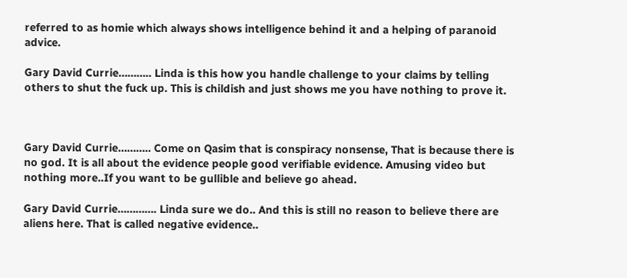referred to as homie which always shows intelligence behind it and a helping of paranoid advice.

Gary David Currie……….. Linda is this how you handle challenge to your claims by telling others to shut the fuck up. This is childish and just shows me you have nothing to prove it.



Gary David Currie……….. Come on Qasim that is conspiracy nonsense, That is because there is no god. It is all about the evidence people good verifiable evidence. Amusing video but nothing more..If you want to be gullible and believe go ahead.

Gary David Currie…………. Linda sure we do.. And this is still no reason to believe there are aliens here. That is called negative evidence..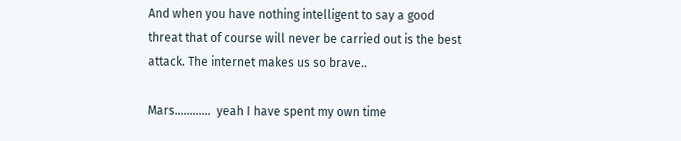And when you have nothing intelligent to say a good threat that of course will never be carried out is the best attack. The internet makes us so brave..

Mars…………  yeah I have spent my own time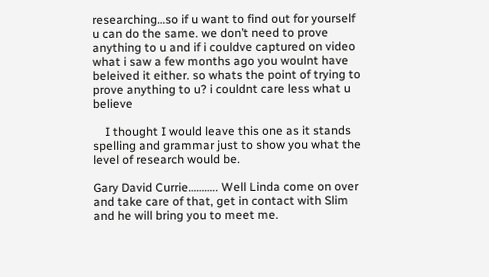researching…so if u want to find out for yourself u can do the same. we don’t need to prove anything to u and if i couldve captured on video what i saw a few months ago you woulnt have beleived it either. so whats the point of trying to prove anything to u? i couldnt care less what u believe

    I thought I would leave this one as it stands spelling and grammar just to show you what the level of research would be.

Gary David Currie……….. Well Linda come on over and take care of that, get in contact with Slim and he will bring you to meet me.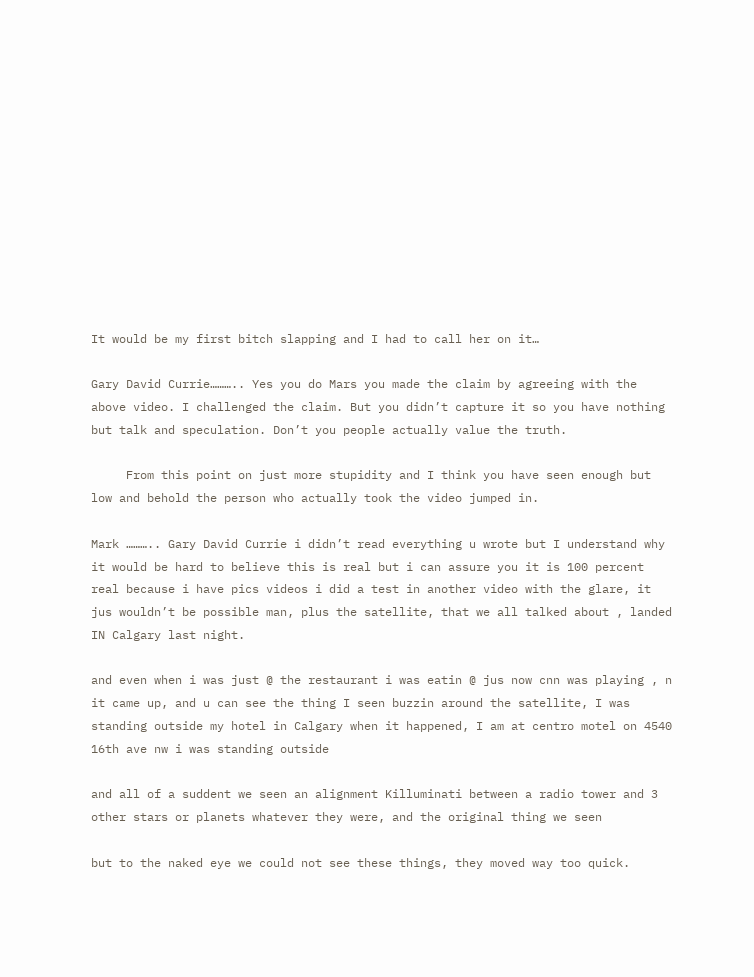It would be my first bitch slapping and I had to call her on it…

Gary David Currie……….. Yes you do Mars you made the claim by agreeing with the above video. I challenged the claim. But you didn’t capture it so you have nothing but talk and speculation. Don’t you people actually value the truth.

     From this point on just more stupidity and I think you have seen enough but low and behold the person who actually took the video jumped in.

Mark ……….. Gary David Currie i didn’t read everything u wrote but I understand why it would be hard to believe this is real but i can assure you it is 100 percent real because i have pics videos i did a test in another video with the glare, it jus wouldn’t be possible man, plus the satellite, that we all talked about , landed IN Calgary last night.

and even when i was just @ the restaurant i was eatin @ jus now cnn was playing , n it came up, and u can see the thing I seen buzzin around the satellite, I was standing outside my hotel in Calgary when it happened, I am at centro motel on 4540 16th ave nw i was standing outside

and all of a suddent we seen an alignment Killuminati between a radio tower and 3 other stars or planets whatever they were, and the original thing we seen

but to the naked eye we could not see these things, they moved way too quick.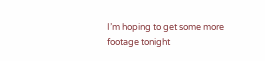I’m hoping to get some more footage tonight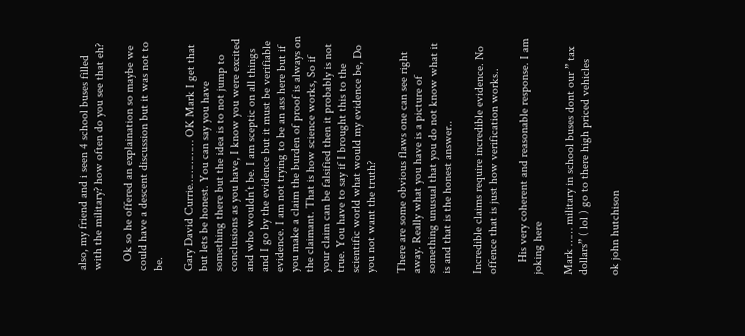also, my friend and i seen 4 school buses filled with the military? how often do you see that eh?

   Ok so he offered an explaination so maybe we could have a descent discussion but it was not to be.

Gary David Currie…………… OK Mark I get that but lets be honest. You can say you have something there but the idea is to not jump to conclusions as you have, I know you were excited and who wouldn’t be. I am sceptic on all things and I go by the evidence but it must be verifiable evidence. I am not trying to be an ass here but if you make a claim the burden of proof is always on the claimant. That is how science works, So if your claim can be falsified then it probably is not true. You have to say if I brought this to the scientific world what would my evidence be, Do you not want the truth?

There are some obvious flaws one can see right away. Really what you have is a picture of something unusual that you do not know what it is and that is the honest answer..

Incredible claims require incredible evidence. No offence that is just how verification works..

    His very coherent and reasonable response. I am joking here

Mark …… military in school buses dont our ” tax dollars” ( lol ) go to there high priced vehicles

ok john hutchison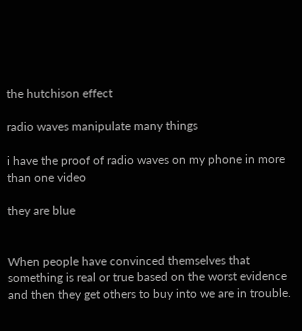the hutchison effect

radio waves manipulate many things

i have the proof of radio waves on my phone in more than one video

they are blue


When people have convinced themselves that something is real or true based on the worst evidence and then they get others to buy into we are in trouble.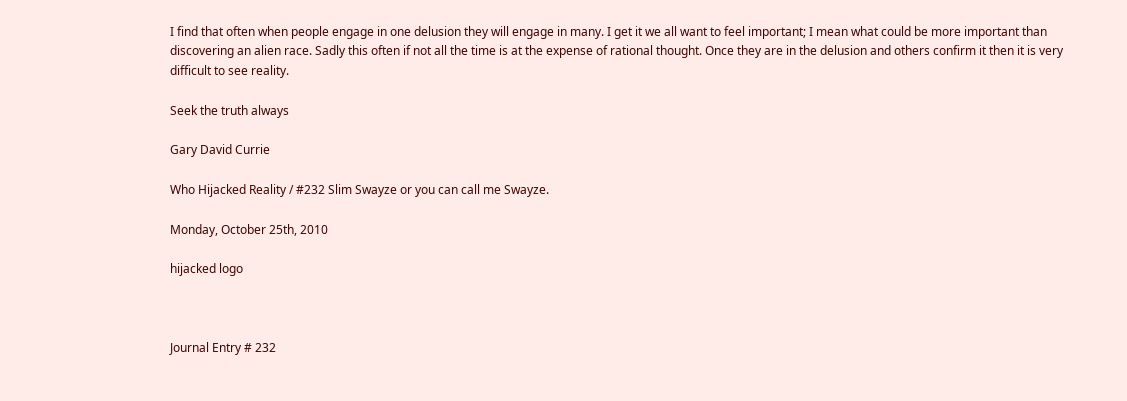I find that often when people engage in one delusion they will engage in many. I get it we all want to feel important; I mean what could be more important than discovering an alien race. Sadly this often if not all the time is at the expense of rational thought. Once they are in the delusion and others confirm it then it is very difficult to see reality.

Seek the truth always

Gary David Currie

Who Hijacked Reality / #232 Slim Swayze or you can call me Swayze.

Monday, October 25th, 2010

hijacked logo



Journal Entry # 232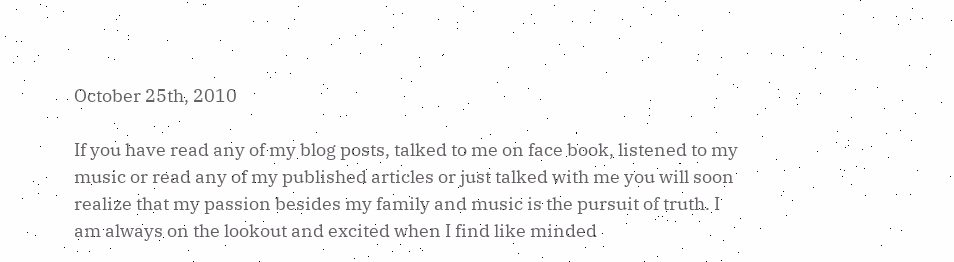October 25th, 2010

If you have read any of my blog posts, talked to me on face book, listened to my music or read any of my published articles or just talked with me you will soon realize that my passion besides my family and music is the pursuit of truth. I am always on the lookout and excited when I find like minded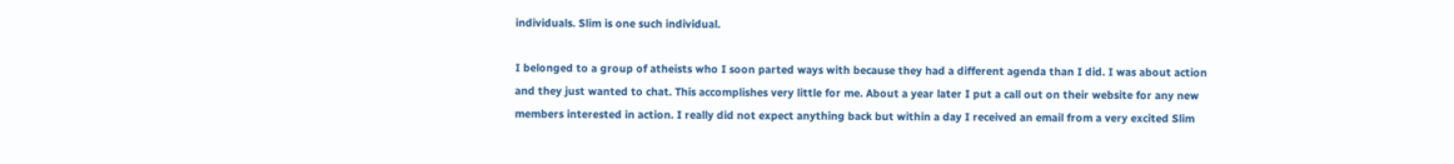individuals. Slim is one such individual.

I belonged to a group of atheists who I soon parted ways with because they had a different agenda than I did. I was about action and they just wanted to chat. This accomplishes very little for me. About a year later I put a call out on their website for any new members interested in action. I really did not expect anything back but within a day I received an email from a very excited Slim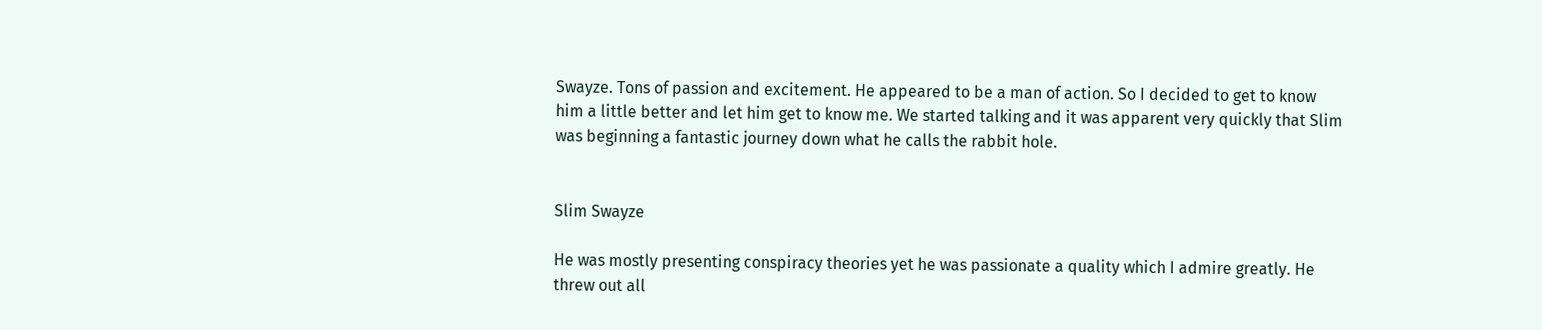Swayze. Tons of passion and excitement. He appeared to be a man of action. So I decided to get to know him a little better and let him get to know me. We started talking and it was apparent very quickly that Slim was beginning a fantastic journey down what he calls the rabbit hole.


Slim Swayze

He was mostly presenting conspiracy theories yet he was passionate a quality which I admire greatly. He threw out all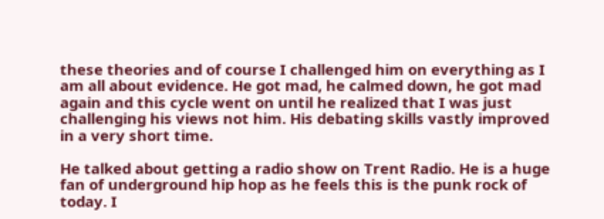these theories and of course I challenged him on everything as I am all about evidence. He got mad, he calmed down, he got mad again and this cycle went on until he realized that I was just challenging his views not him. His debating skills vastly improved in a very short time.

He talked about getting a radio show on Trent Radio. He is a huge fan of underground hip hop as he feels this is the punk rock of today. I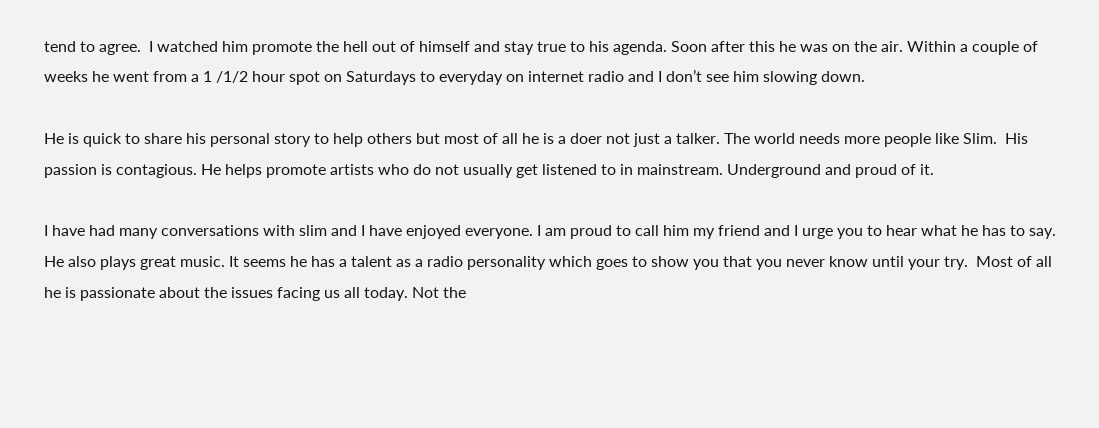tend to agree.  I watched him promote the hell out of himself and stay true to his agenda. Soon after this he was on the air. Within a couple of weeks he went from a 1 /1/2 hour spot on Saturdays to everyday on internet radio and I don’t see him slowing down.

He is quick to share his personal story to help others but most of all he is a doer not just a talker. The world needs more people like Slim.  His passion is contagious. He helps promote artists who do not usually get listened to in mainstream. Underground and proud of it.

I have had many conversations with slim and I have enjoyed everyone. I am proud to call him my friend and I urge you to hear what he has to say. He also plays great music. It seems he has a talent as a radio personality which goes to show you that you never know until your try.  Most of all he is passionate about the issues facing us all today. Not the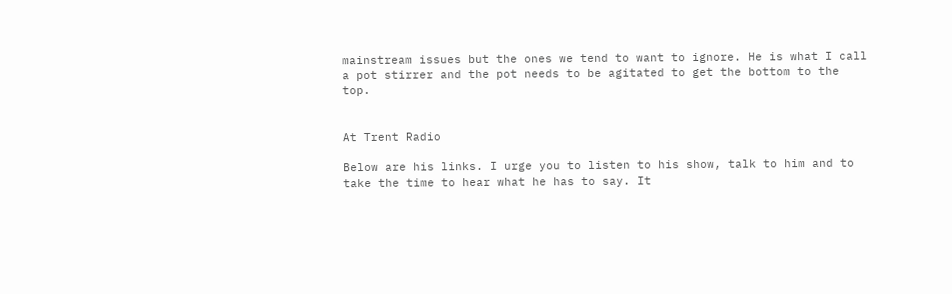mainstream issues but the ones we tend to want to ignore. He is what I call a pot stirrer and the pot needs to be agitated to get the bottom to the top.


At Trent Radio

Below are his links. I urge you to listen to his show, talk to him and to take the time to hear what he has to say. It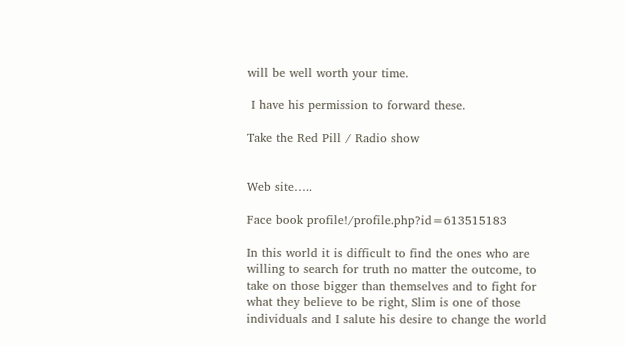will be well worth your time.

 I have his permission to forward these.

Take the Red Pill / Radio show


Web site…..

Face book profile!/profile.php?id=613515183

In this world it is difficult to find the ones who are willing to search for truth no matter the outcome, to take on those bigger than themselves and to fight for what they believe to be right, Slim is one of those individuals and I salute his desire to change the world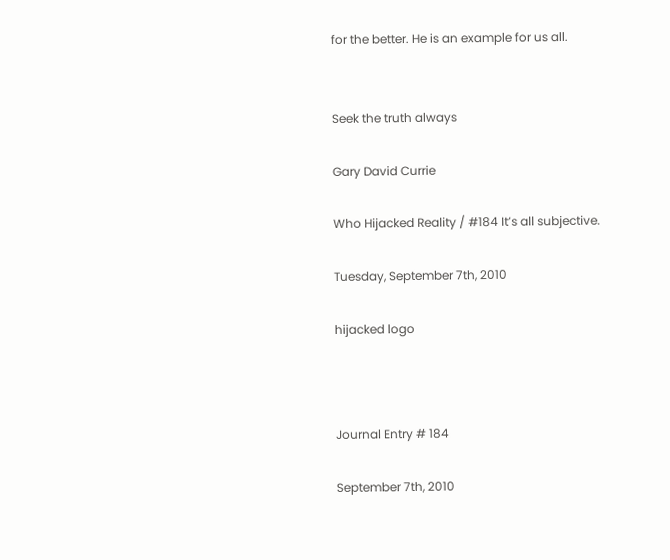for the better. He is an example for us all.


Seek the truth always

Gary David Currie

Who Hijacked Reality / #184 It’s all subjective.

Tuesday, September 7th, 2010

hijacked logo



Journal Entry # 184

September 7th, 2010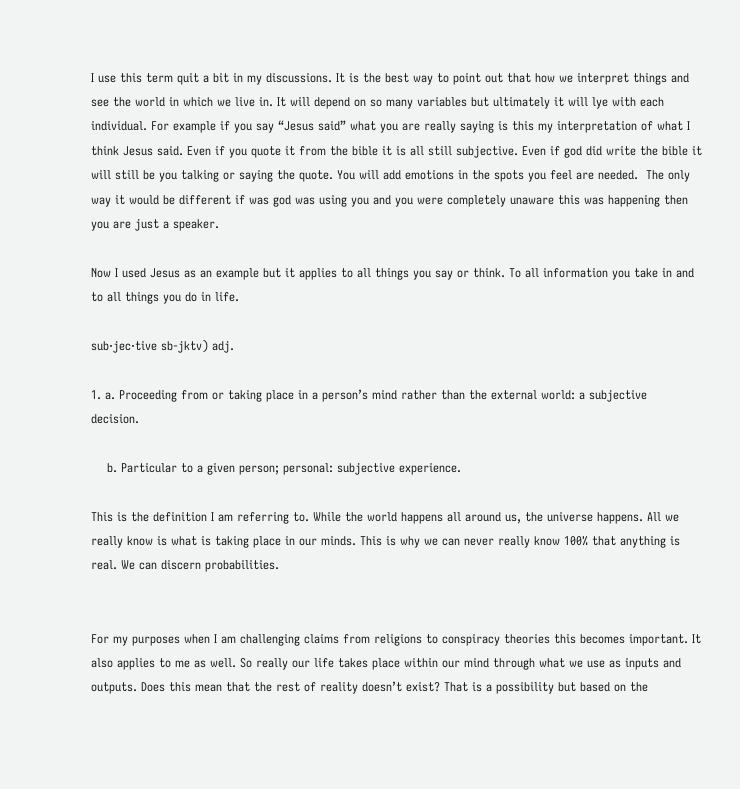I use this term quit a bit in my discussions. It is the best way to point out that how we interpret things and see the world in which we live in. It will depend on so many variables but ultimately it will lye with each individual. For example if you say “Jesus said” what you are really saying is this my interpretation of what I think Jesus said. Even if you quote it from the bible it is all still subjective. Even if god did write the bible it will still be you talking or saying the quote. You will add emotions in the spots you feel are needed.  The only way it would be different if was god was using you and you were completely unaware this was happening then you are just a speaker.

Now I used Jesus as an example but it applies to all things you say or think. To all information you take in and to all things you do in life.

sub·jec·tive sb-jktv) adj.

1. a. Proceeding from or taking place in a person’s mind rather than the external world: a subjective             decision.

    b. Particular to a given person; personal: subjective experience.

This is the definition I am referring to. While the world happens all around us, the universe happens. All we really know is what is taking place in our minds. This is why we can never really know 100% that anything is real. We can discern probabilities.


For my purposes when I am challenging claims from religions to conspiracy theories this becomes important. It also applies to me as well. So really our life takes place within our mind through what we use as inputs and outputs. Does this mean that the rest of reality doesn’t exist? That is a possibility but based on the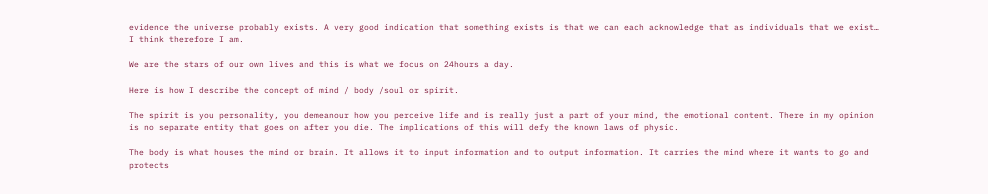evidence the universe probably exists. A very good indication that something exists is that we can each acknowledge that as individuals that we exist… I think therefore I am.

We are the stars of our own lives and this is what we focus on 24hours a day.

Here is how I describe the concept of mind / body /soul or spirit.

The spirit is you personality, you demeanour how you perceive life and is really just a part of your mind, the emotional content. There in my opinion is no separate entity that goes on after you die. The implications of this will defy the known laws of physic.

The body is what houses the mind or brain. It allows it to input information and to output information. It carries the mind where it wants to go and protects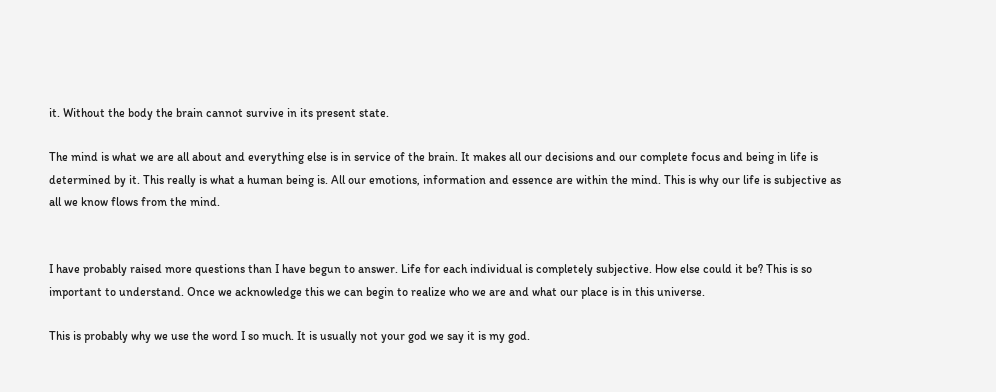it. Without the body the brain cannot survive in its present state.

The mind is what we are all about and everything else is in service of the brain. It makes all our decisions and our complete focus and being in life is determined by it. This really is what a human being is. All our emotions, information and essence are within the mind. This is why our life is subjective as all we know flows from the mind.


I have probably raised more questions than I have begun to answer. Life for each individual is completely subjective. How else could it be? This is so important to understand. Once we acknowledge this we can begin to realize who we are and what our place is in this universe.

This is probably why we use the word I so much. It is usually not your god we say it is my god.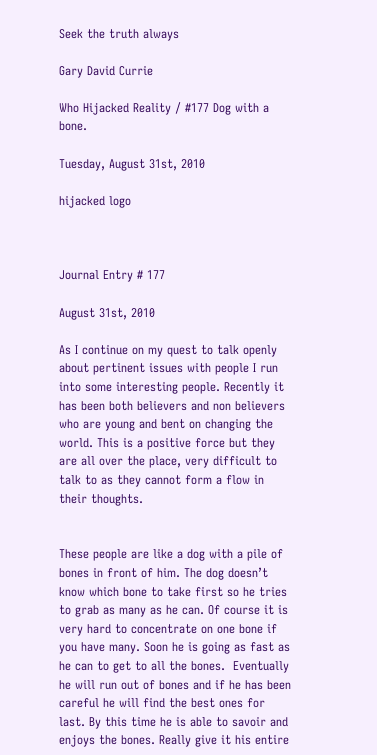Seek the truth always

Gary David Currie

Who Hijacked Reality / #177 Dog with a bone.

Tuesday, August 31st, 2010

hijacked logo



Journal Entry # 177

August 31st, 2010

As I continue on my quest to talk openly about pertinent issues with people I run into some interesting people. Recently it has been both believers and non believers who are young and bent on changing the world. This is a positive force but they are all over the place, very difficult to talk to as they cannot form a flow in their thoughts.


These people are like a dog with a pile of bones in front of him. The dog doesn’t know which bone to take first so he tries to grab as many as he can. Of course it is very hard to concentrate on one bone if you have many. Soon he is going as fast as he can to get to all the bones.  Eventually he will run out of bones and if he has been careful he will find the best ones for last. By this time he is able to savoir and enjoys the bones. Really give it his entire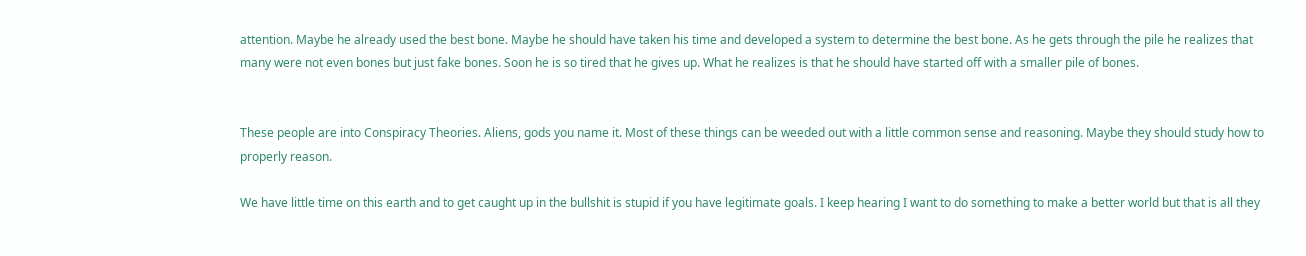attention. Maybe he already used the best bone. Maybe he should have taken his time and developed a system to determine the best bone. As he gets through the pile he realizes that many were not even bones but just fake bones. Soon he is so tired that he gives up. What he realizes is that he should have started off with a smaller pile of bones.


These people are into Conspiracy Theories. Aliens, gods you name it. Most of these things can be weeded out with a little common sense and reasoning. Maybe they should study how to properly reason.

We have little time on this earth and to get caught up in the bullshit is stupid if you have legitimate goals. I keep hearing I want to do something to make a better world but that is all they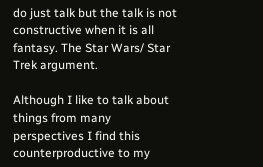do just talk but the talk is not constructive when it is all fantasy. The Star Wars/ Star Trek argument.

Although I like to talk about things from many perspectives I find this counterproductive to my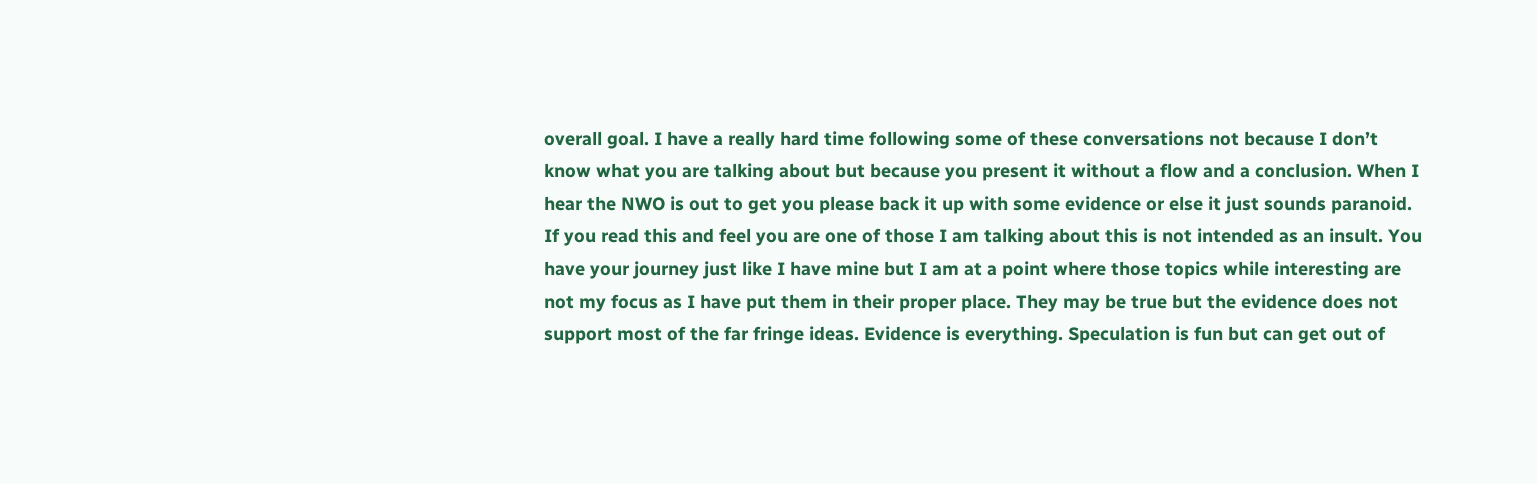overall goal. I have a really hard time following some of these conversations not because I don’t know what you are talking about but because you present it without a flow and a conclusion. When I hear the NWO is out to get you please back it up with some evidence or else it just sounds paranoid. If you read this and feel you are one of those I am talking about this is not intended as an insult. You have your journey just like I have mine but I am at a point where those topics while interesting are not my focus as I have put them in their proper place. They may be true but the evidence does not support most of the far fringe ideas. Evidence is everything. Speculation is fun but can get out of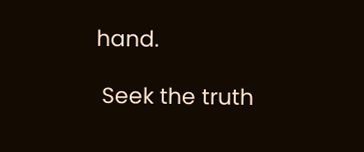hand.

 Seek the truth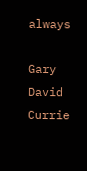always

Gary David Currie